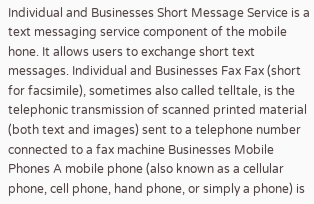Individual and Businesses Short Message Service is a text messaging service component of the mobile hone. It allows users to exchange short text messages. Individual and Businesses Fax Fax (short for facsimile), sometimes also called telltale, is the telephonic transmission of scanned printed material (both text and images) sent to a telephone number connected to a fax machine Businesses Mobile Phones A mobile phone (also known as a cellular phone, cell phone, hand phone, or simply a phone) is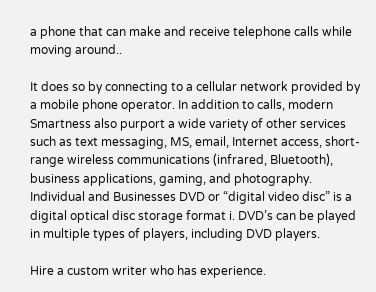a phone that can make and receive telephone calls while moving around..

It does so by connecting to a cellular network provided by a mobile phone operator. In addition to calls, modern Smartness also purport a wide variety of other services such as text messaging, MS, email, Internet access, short-range wireless communications (infrared, Bluetooth), business applications, gaming, and photography. Individual and Businesses DVD or “digital video disc” is a digital optical disc storage format i. DVD’s can be played in multiple types of players, including DVD players.

Hire a custom writer who has experience.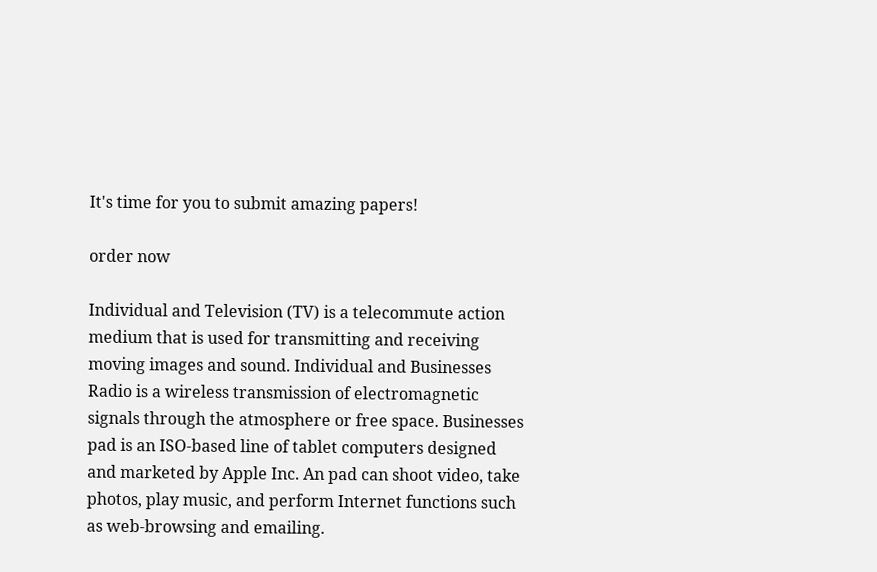It's time for you to submit amazing papers!

order now

Individual and Television (TV) is a telecommute action medium that is used for transmitting and receiving moving images and sound. Individual and Businesses Radio is a wireless transmission of electromagnetic signals through the atmosphere or free space. Businesses pad is an ISO-based line of tablet computers designed and marketed by Apple Inc. An pad can shoot video, take photos, play music, and perform Internet functions such as web-browsing and emailing.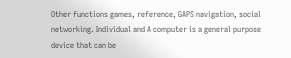Other functions games, reference, GAPS navigation, social networking. Individual and A computer is a general purpose device that can be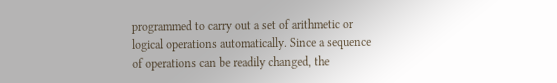programmed to carry out a set of arithmetic or logical operations automatically. Since a sequence of operations can be readily changed, the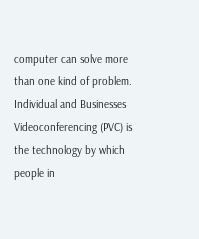computer can solve more than one kind of problem. Individual and Businesses Videoconferencing (PVC) is the technology by which people in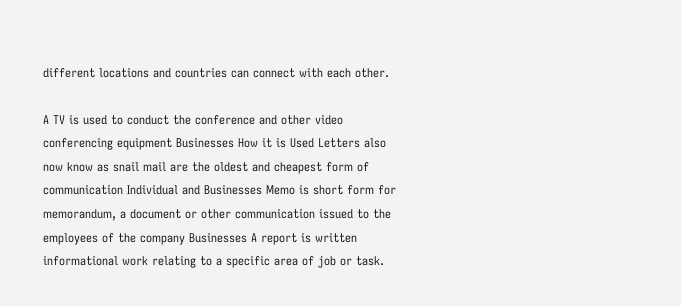different locations and countries can connect with each other.

A TV is used to conduct the conference and other video conferencing equipment Businesses How it is Used Letters also now know as snail mail are the oldest and cheapest form of communication Individual and Businesses Memo is short form for memorandum, a document or other communication issued to the employees of the company Businesses A report is written informational work relating to a specific area of job or task.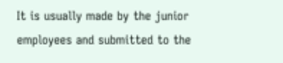It is usually made by the junior employees and submitted to the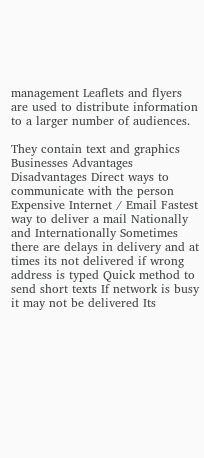management Leaflets and flyers are used to distribute information to a larger number of audiences.

They contain text and graphics Businesses Advantages Disadvantages Direct ways to communicate with the person Expensive Internet / Email Fastest way to deliver a mail Nationally and Internationally Sometimes there are delays in delivery and at times its not delivered if wrong address is typed Quick method to send short texts If network is busy it may not be delivered Its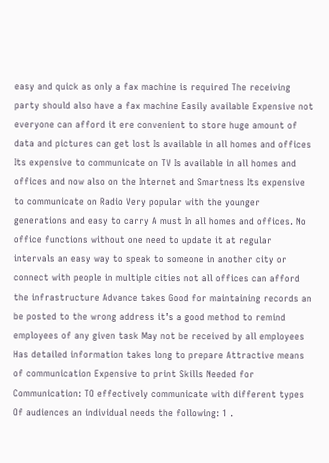easy and quick as only a fax machine is required The receiving party should also have a fax machine Easily available Expensive not everyone can afford it ere convenient to store huge amount of data and pictures can get lost Is available in all homes and offices Its expensive to communicate on TV Is available in all homes and offices and now also on the Internet and Smartness Its expensive to communicate on Radio Very popular with the younger generations and easy to carry A must In all homes and offices. No office functions without one need to update it at regular intervals an easy way to speak to someone in another city or connect with people in multiple cities not all offices can afford the infrastructure Advance takes Good for maintaining records an be posted to the wrong address it’s a good method to remind employees of any given task May not be received by all employees Has detailed information takes long to prepare Attractive means of communication Expensive to print Skills Needed for Communication: TO effectively communicate with different types Of audiences an individual needs the following: 1 .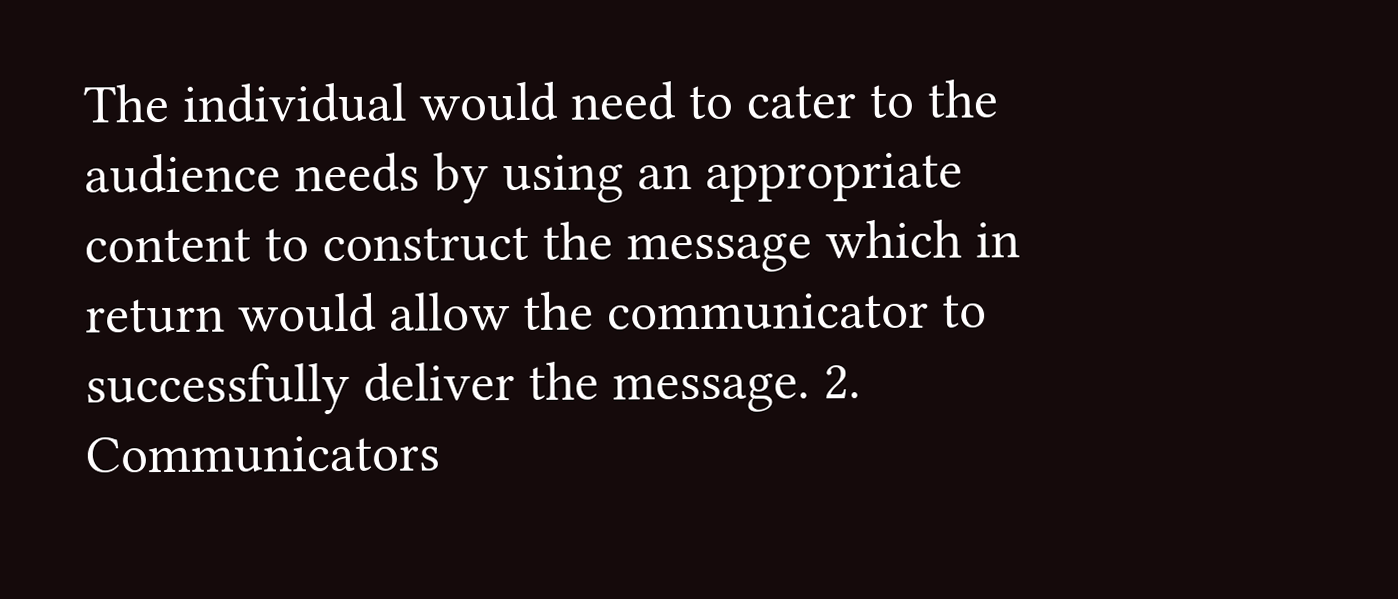The individual would need to cater to the audience needs by using an appropriate content to construct the message which in return would allow the communicator to successfully deliver the message. 2. Communicators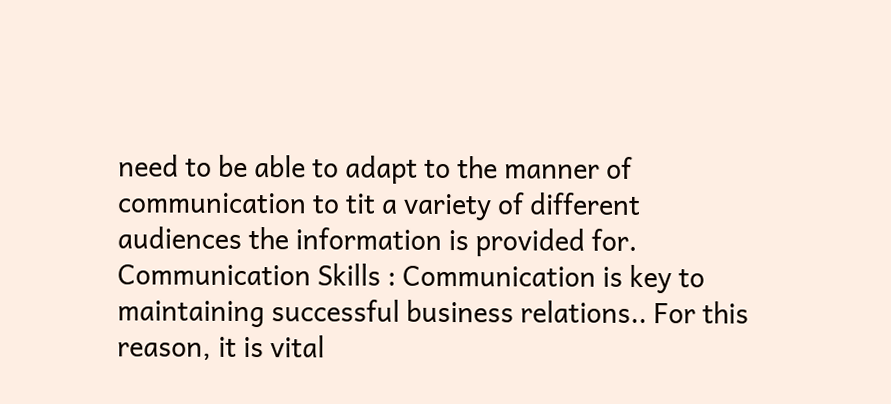need to be able to adapt to the manner of communication to tit a variety of different audiences the information is provided for. Communication Skills : Communication is key to maintaining successful business relations.. For this reason, it is vital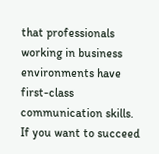that professionals working in business environments have first-class communication skills. If you want to succeed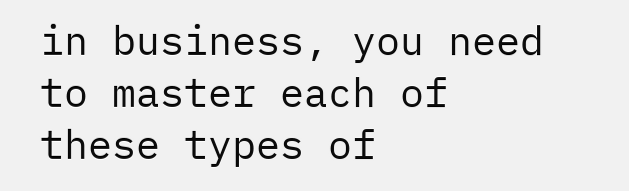in business, you need to master each of these types of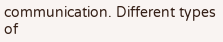communication. Different types of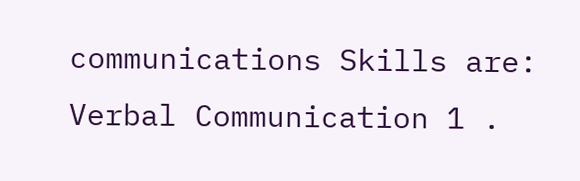communications Skills are: Verbal Communication 1 .